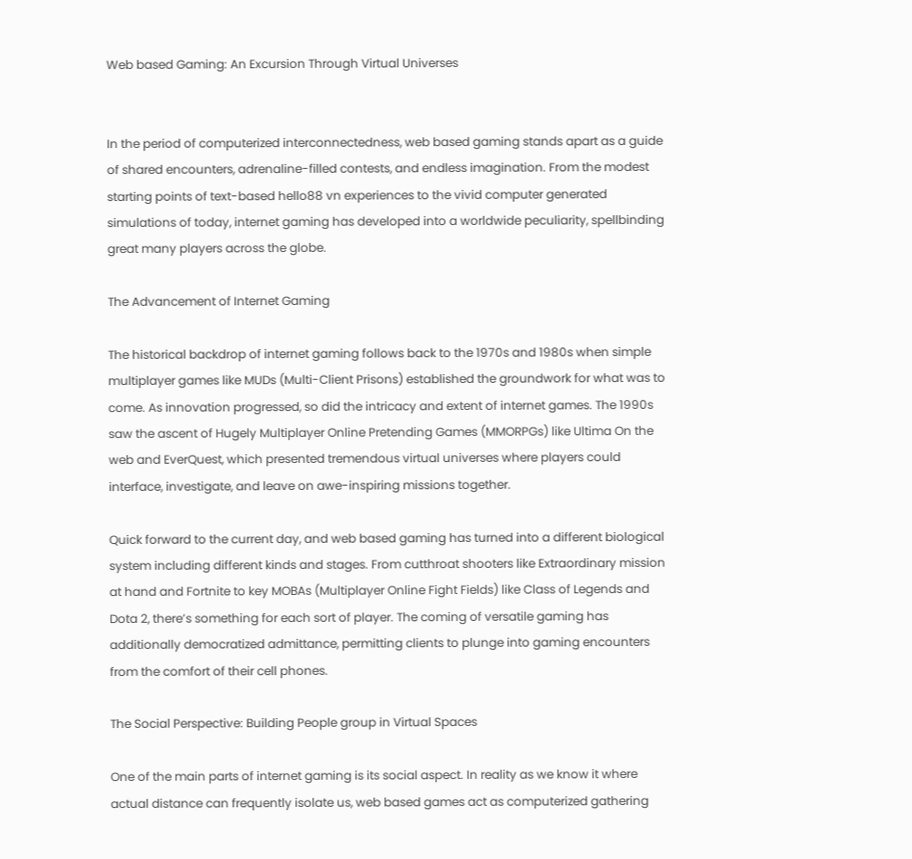Web based Gaming: An Excursion Through Virtual Universes


In the period of computerized interconnectedness, web based gaming stands apart as a guide of shared encounters, adrenaline-filled contests, and endless imagination. From the modest starting points of text-based hello88 vn experiences to the vivid computer generated simulations of today, internet gaming has developed into a worldwide peculiarity, spellbinding great many players across the globe.

The Advancement of Internet Gaming

The historical backdrop of internet gaming follows back to the 1970s and 1980s when simple multiplayer games like MUDs (Multi-Client Prisons) established the groundwork for what was to come. As innovation progressed, so did the intricacy and extent of internet games. The 1990s saw the ascent of Hugely Multiplayer Online Pretending Games (MMORPGs) like Ultima On the web and EverQuest, which presented tremendous virtual universes where players could interface, investigate, and leave on awe-inspiring missions together.

Quick forward to the current day, and web based gaming has turned into a different biological system including different kinds and stages. From cutthroat shooters like Extraordinary mission at hand and Fortnite to key MOBAs (Multiplayer Online Fight Fields) like Class of Legends and Dota 2, there’s something for each sort of player. The coming of versatile gaming has additionally democratized admittance, permitting clients to plunge into gaming encounters from the comfort of their cell phones.

The Social Perspective: Building People group in Virtual Spaces

One of the main parts of internet gaming is its social aspect. In reality as we know it where actual distance can frequently isolate us, web based games act as computerized gathering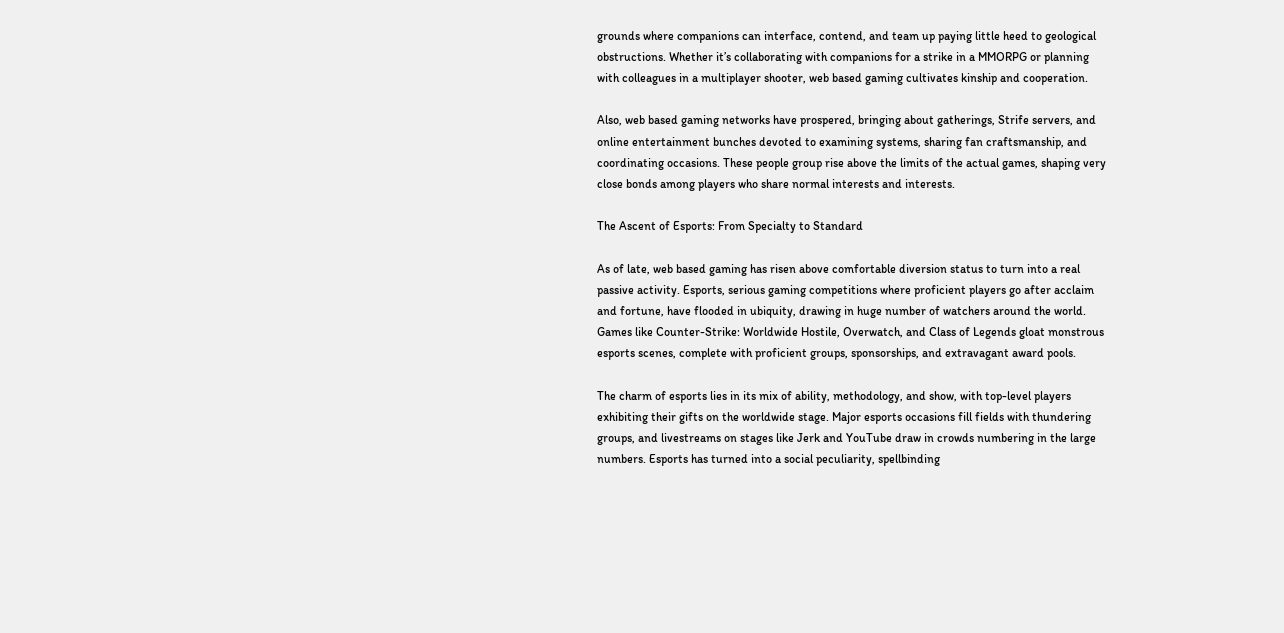grounds where companions can interface, contend, and team up paying little heed to geological obstructions. Whether it’s collaborating with companions for a strike in a MMORPG or planning with colleagues in a multiplayer shooter, web based gaming cultivates kinship and cooperation.

Also, web based gaming networks have prospered, bringing about gatherings, Strife servers, and online entertainment bunches devoted to examining systems, sharing fan craftsmanship, and coordinating occasions. These people group rise above the limits of the actual games, shaping very close bonds among players who share normal interests and interests.

The Ascent of Esports: From Specialty to Standard

As of late, web based gaming has risen above comfortable diversion status to turn into a real passive activity. Esports, serious gaming competitions where proficient players go after acclaim and fortune, have flooded in ubiquity, drawing in huge number of watchers around the world. Games like Counter-Strike: Worldwide Hostile, Overwatch, and Class of Legends gloat monstrous esports scenes, complete with proficient groups, sponsorships, and extravagant award pools.

The charm of esports lies in its mix of ability, methodology, and show, with top-level players exhibiting their gifts on the worldwide stage. Major esports occasions fill fields with thundering groups, and livestreams on stages like Jerk and YouTube draw in crowds numbering in the large numbers. Esports has turned into a social peculiarity, spellbinding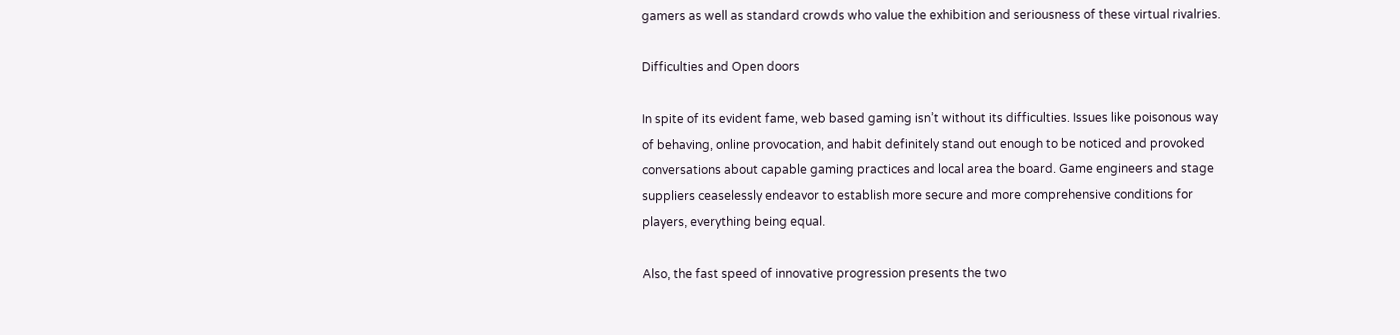gamers as well as standard crowds who value the exhibition and seriousness of these virtual rivalries.

Difficulties and Open doors

In spite of its evident fame, web based gaming isn’t without its difficulties. Issues like poisonous way of behaving, online provocation, and habit definitely stand out enough to be noticed and provoked conversations about capable gaming practices and local area the board. Game engineers and stage suppliers ceaselessly endeavor to establish more secure and more comprehensive conditions for players, everything being equal.

Also, the fast speed of innovative progression presents the two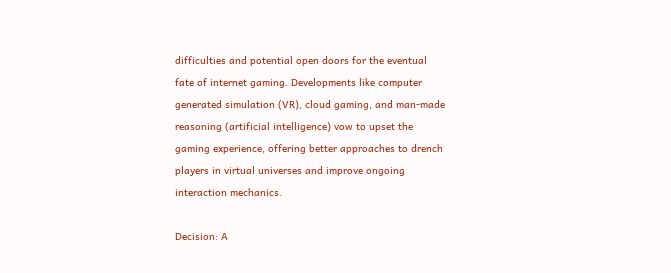difficulties and potential open doors for the eventual fate of internet gaming. Developments like computer generated simulation (VR), cloud gaming, and man-made reasoning (artificial intelligence) vow to upset the gaming experience, offering better approaches to drench players in virtual universes and improve ongoing interaction mechanics.

Decision: A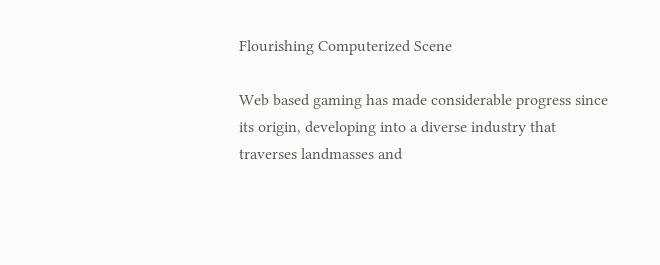Flourishing Computerized Scene

Web based gaming has made considerable progress since its origin, developing into a diverse industry that traverses landmasses and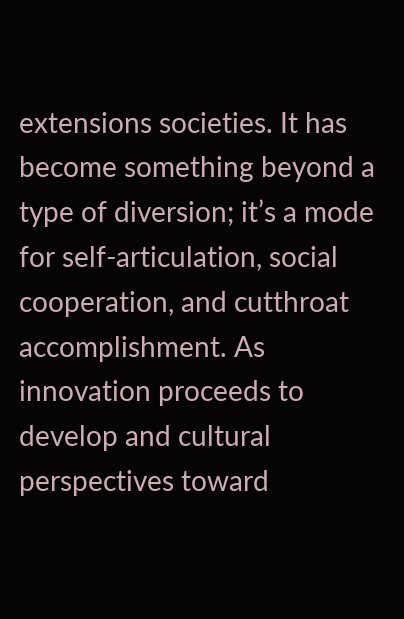extensions societies. It has become something beyond a type of diversion; it’s a mode for self-articulation, social cooperation, and cutthroat accomplishment. As innovation proceeds to develop and cultural perspectives toward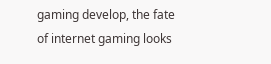gaming develop, the fate of internet gaming looks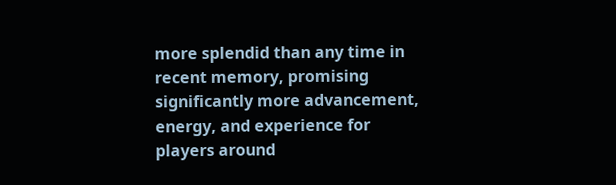more splendid than any time in recent memory, promising significantly more advancement, energy, and experience for players around